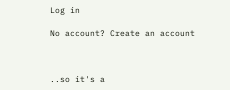Log in

No account? Create an account



..so it's a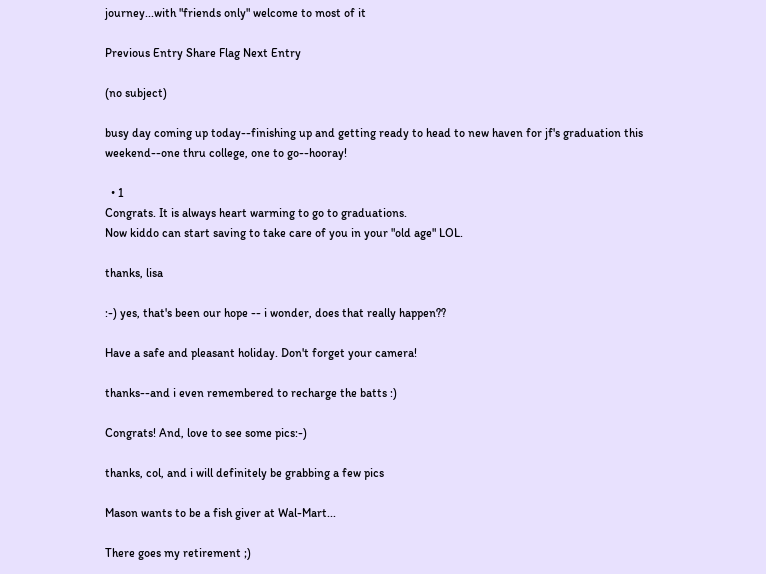journey...with "friends only" welcome to most of it

Previous Entry Share Flag Next Entry

(no subject)

busy day coming up today--finishing up and getting ready to head to new haven for jf's graduation this weekend--one thru college, one to go--hooray!

  • 1
Congrats. It is always heart warming to go to graduations.
Now kiddo can start saving to take care of you in your "old age" LOL.

thanks, lisa

:-) yes, that's been our hope -- i wonder, does that really happen??

Have a safe and pleasant holiday. Don't forget your camera!

thanks--and i even remembered to recharge the batts :)

Congrats! And, love to see some pics:-)

thanks, col, and i will definitely be grabbing a few pics

Mason wants to be a fish giver at Wal-Mart...

There goes my retirement ;)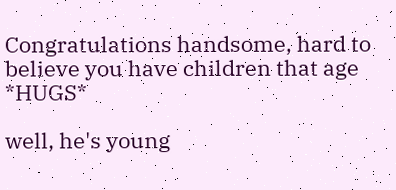Congratulations handsome, hard to believe you have children that age *HUGS*

well, he's young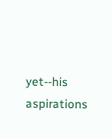yet--his aspirations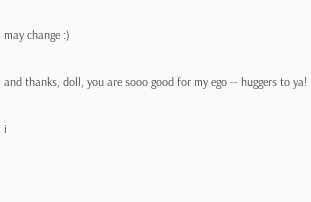may change :)

and thanks, doll, you are sooo good for my ego -- huggers to ya!

i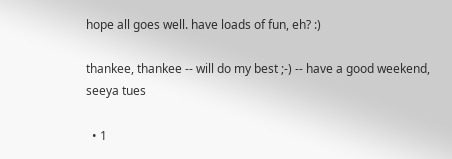hope all goes well. have loads of fun, eh? :)

thankee, thankee -- will do my best ;-) -- have a good weekend, seeya tues

  • 1